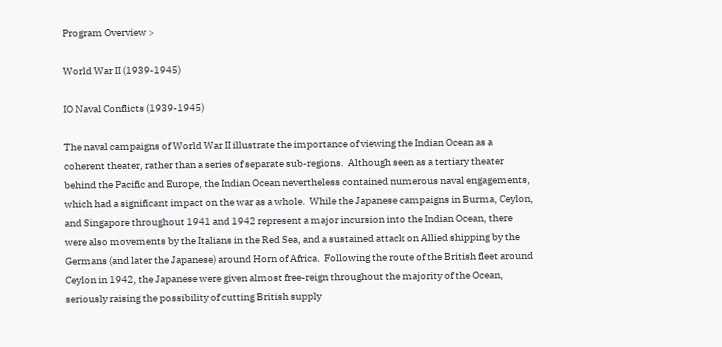Program Overview >

World War II (1939-1945)

IO Naval Conflicts (1939-1945)

The naval campaigns of World War II illustrate the importance of viewing the Indian Ocean as a coherent theater, rather than a series of separate sub-regions.  Although seen as a tertiary theater behind the Pacific and Europe, the Indian Ocean nevertheless contained numerous naval engagements, which had a significant impact on the war as a whole.  While the Japanese campaigns in Burma, Ceylon, and Singapore throughout 1941 and 1942 represent a major incursion into the Indian Ocean, there were also movements by the Italians in the Red Sea, and a sustained attack on Allied shipping by the Germans (and later the Japanese) around Horn of Africa.  Following the route of the British fleet around Ceylon in 1942, the Japanese were given almost free-reign throughout the majority of the Ocean, seriously raising the possibility of cutting British supply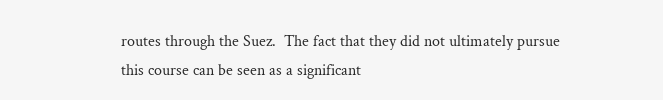routes through the Suez.  The fact that they did not ultimately pursue this course can be seen as a significant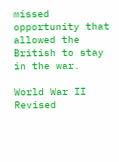missed opportunity that allowed the British to stay in the war.

World War II Revised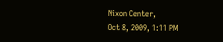Nixon Center,
Oct 8, 2009, 1:11 PM